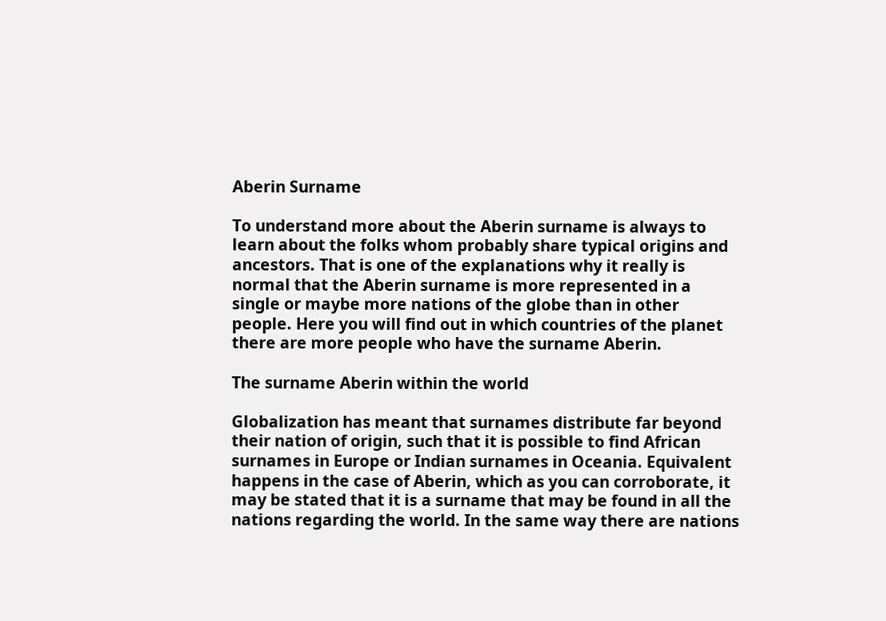Aberin Surname

To understand more about the Aberin surname is always to learn about the folks whom probably share typical origins and ancestors. That is one of the explanations why it really is normal that the Aberin surname is more represented in a single or maybe more nations of the globe than in other people. Here you will find out in which countries of the planet there are more people who have the surname Aberin.

The surname Aberin within the world

Globalization has meant that surnames distribute far beyond their nation of origin, such that it is possible to find African surnames in Europe or Indian surnames in Oceania. Equivalent happens in the case of Aberin, which as you can corroborate, it may be stated that it is a surname that may be found in all the nations regarding the world. In the same way there are nations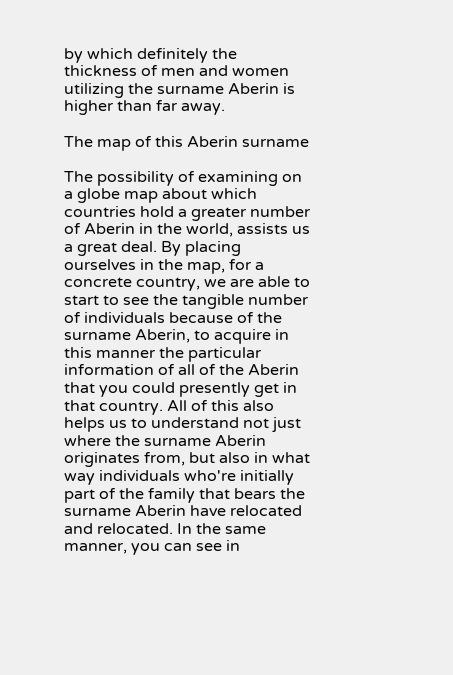by which definitely the thickness of men and women utilizing the surname Aberin is higher than far away.

The map of this Aberin surname

The possibility of examining on a globe map about which countries hold a greater number of Aberin in the world, assists us a great deal. By placing ourselves in the map, for a concrete country, we are able to start to see the tangible number of individuals because of the surname Aberin, to acquire in this manner the particular information of all of the Aberin that you could presently get in that country. All of this also helps us to understand not just where the surname Aberin originates from, but also in what way individuals who're initially part of the family that bears the surname Aberin have relocated and relocated. In the same manner, you can see in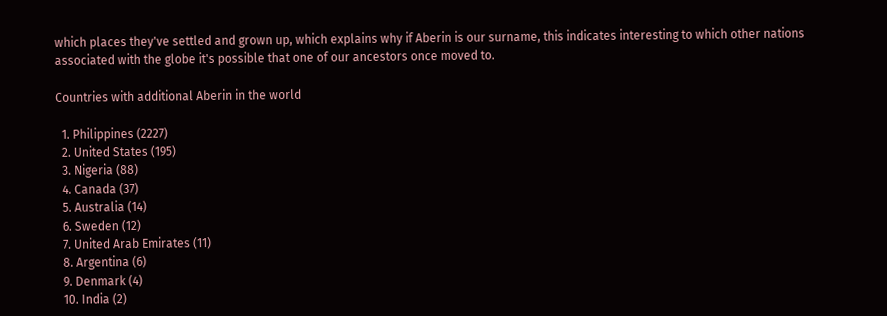which places they've settled and grown up, which explains why if Aberin is our surname, this indicates interesting to which other nations associated with the globe it's possible that one of our ancestors once moved to.

Countries with additional Aberin in the world

  1. Philippines (2227)
  2. United States (195)
  3. Nigeria (88)
  4. Canada (37)
  5. Australia (14)
  6. Sweden (12)
  7. United Arab Emirates (11)
  8. Argentina (6)
  9. Denmark (4)
  10. India (2)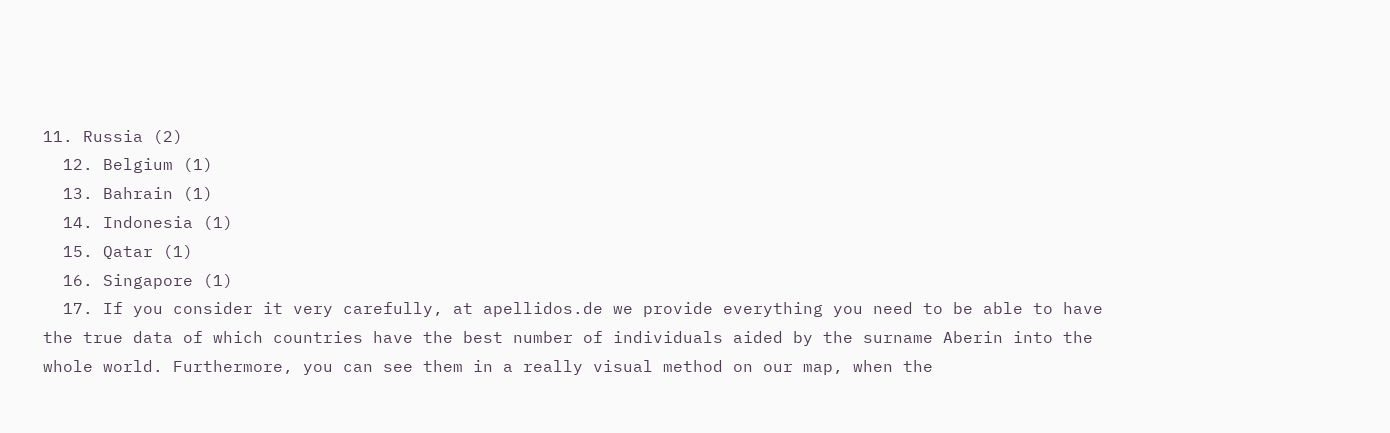11. Russia (2)
  12. Belgium (1)
  13. Bahrain (1)
  14. Indonesia (1)
  15. Qatar (1)
  16. Singapore (1)
  17. If you consider it very carefully, at apellidos.de we provide everything you need to be able to have the true data of which countries have the best number of individuals aided by the surname Aberin into the whole world. Furthermore, you can see them in a really visual method on our map, when the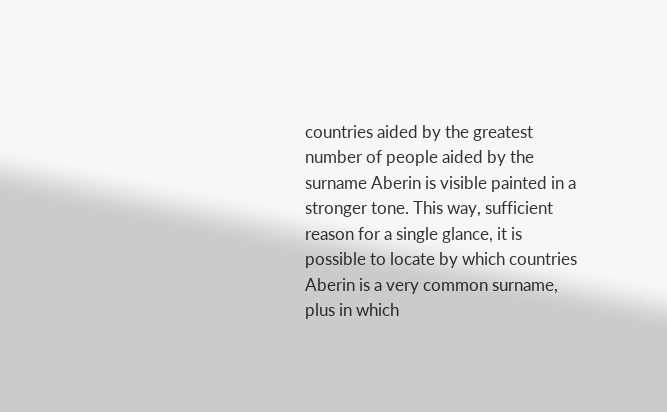countries aided by the greatest number of people aided by the surname Aberin is visible painted in a stronger tone. This way, sufficient reason for a single glance, it is possible to locate by which countries Aberin is a very common surname, plus in which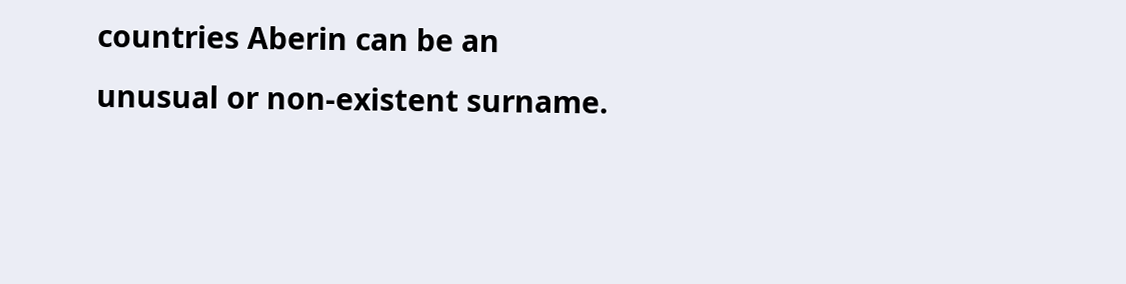countries Aberin can be an unusual or non-existent surname.